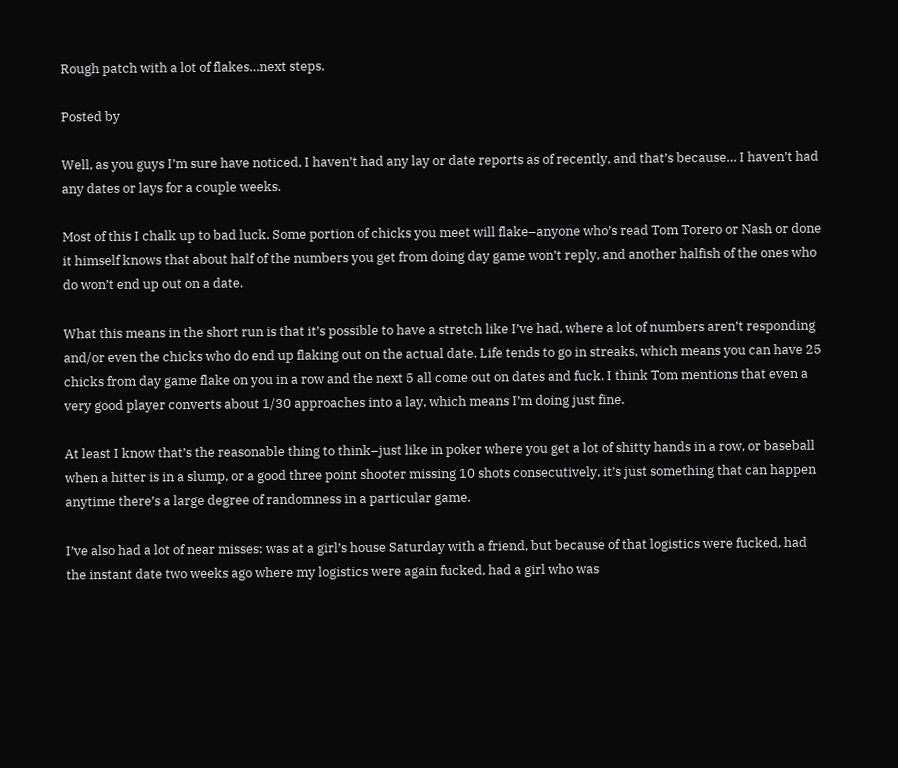Rough patch with a lot of flakes…next steps.

Posted by

Well, as you guys I’m sure have noticed, I haven’t had any lay or date reports as of recently, and that’s because… I haven’t had any dates or lays for a couple weeks.

Most of this I chalk up to bad luck. Some portion of chicks you meet will flake–anyone who’s read Tom Torero or Nash or done it himself knows that about half of the numbers you get from doing day game won’t reply, and another halfish of the ones who do won’t end up out on a date.

What this means in the short run is that it’s possible to have a stretch like I’ve had, where a lot of numbers aren’t responding and/or even the chicks who do end up flaking out on the actual date. Life tends to go in streaks, which means you can have 25 chicks from day game flake on you in a row and the next 5 all come out on dates and fuck. I think Tom mentions that even a very good player converts about 1/30 approaches into a lay, which means I’m doing just fine.

At least I know that’s the reasonable thing to think–just like in poker where you get a lot of shitty hands in a row, or baseball when a hitter is in a slump, or a good three point shooter missing 10 shots consecutively, it’s just something that can happen anytime there’s a large degree of randomness in a particular game.

I’ve also had a lot of near misses: was at a girl’s house Saturday with a friend, but because of that logistics were fucked, had the instant date two weeks ago where my logistics were again fucked, had a girl who was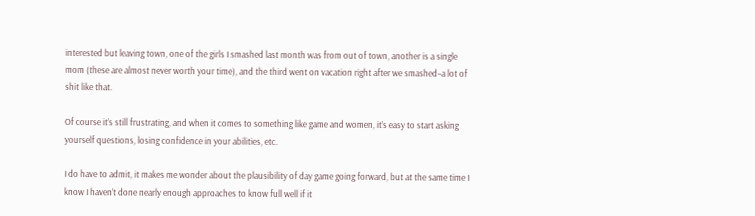interested but leaving town, one of the girls I smashed last month was from out of town, another is a single mom (these are almost never worth your time), and the third went on vacation right after we smashed–a lot of shit like that.

Of course it’s still frustrating, and when it comes to something like game and women, it’s easy to start asking yourself questions, losing confidence in your abilities, etc.

I do have to admit, it makes me wonder about the plausibility of day game going forward, but at the same time I know I haven’t done nearly enough approaches to know full well if it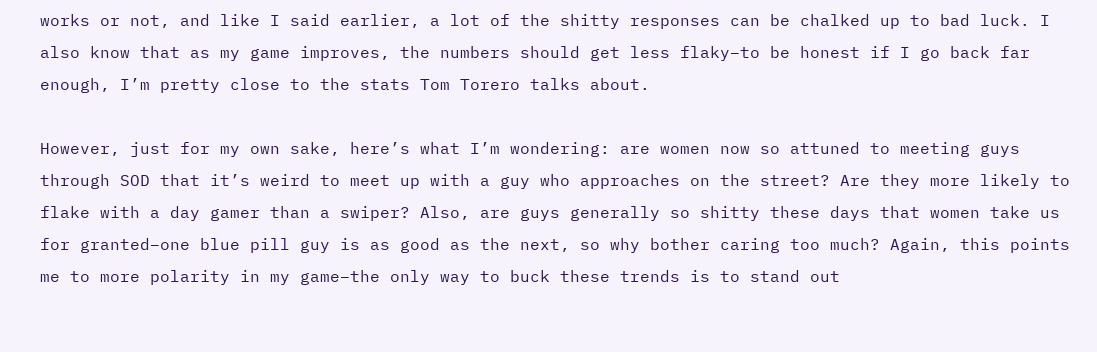works or not, and like I said earlier, a lot of the shitty responses can be chalked up to bad luck. I also know that as my game improves, the numbers should get less flaky–to be honest if I go back far enough, I’m pretty close to the stats Tom Torero talks about.

However, just for my own sake, here’s what I’m wondering: are women now so attuned to meeting guys through SOD that it’s weird to meet up with a guy who approaches on the street? Are they more likely to flake with a day gamer than a swiper? Also, are guys generally so shitty these days that women take us for granted–one blue pill guy is as good as the next, so why bother caring too much? Again, this points me to more polarity in my game–the only way to buck these trends is to stand out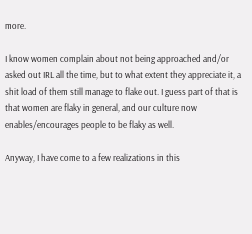more.

I know women complain about not being approached and/or asked out IRL all the time, but to what extent they appreciate it, a shit load of them still manage to flake out. I guess part of that is that women are flaky in general, and our culture now enables/encourages people to be flaky as well.

Anyway, I have come to a few realizations in this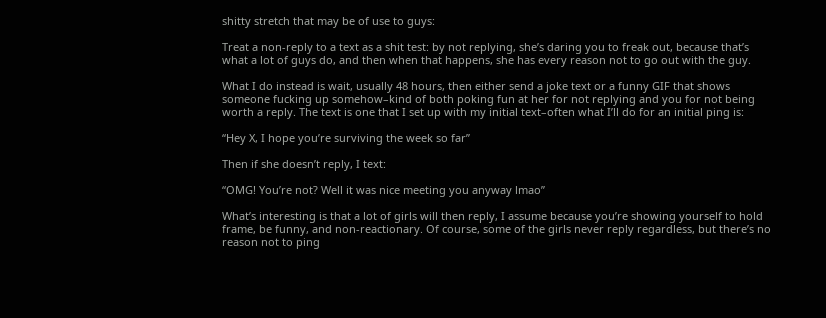shitty stretch that may be of use to guys:

Treat a non-reply to a text as a shit test: by not replying, she’s daring you to freak out, because that’s what a lot of guys do, and then when that happens, she has every reason not to go out with the guy.

What I do instead is wait, usually 48 hours, then either send a joke text or a funny GIF that shows someone fucking up somehow–kind of both poking fun at her for not replying and you for not being worth a reply. The text is one that I set up with my initial text–often what I’ll do for an initial ping is:

“Hey X, I hope you’re surviving the week so far”

Then if she doesn’t reply, I text:

“OMG! You’re not? Well it was nice meeting you anyway lmao”

What’s interesting is that a lot of girls will then reply, I assume because you’re showing yourself to hold frame, be funny, and non-reactionary. Of course, some of the girls never reply regardless, but there’s no reason not to ping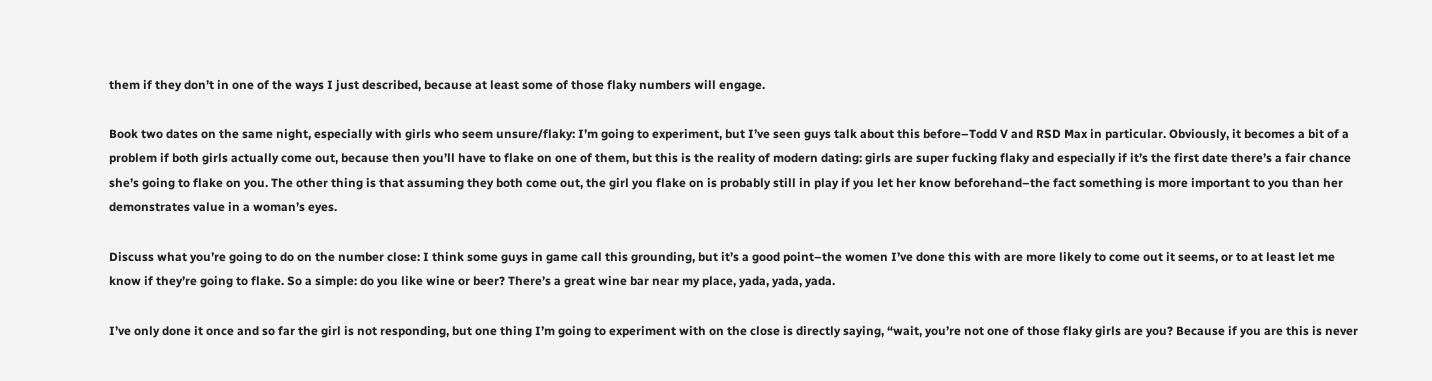them if they don’t in one of the ways I just described, because at least some of those flaky numbers will engage.

Book two dates on the same night, especially with girls who seem unsure/flaky: I’m going to experiment, but I’ve seen guys talk about this before–Todd V and RSD Max in particular. Obviously, it becomes a bit of a problem if both girls actually come out, because then you’ll have to flake on one of them, but this is the reality of modern dating: girls are super fucking flaky and especially if it’s the first date there’s a fair chance she’s going to flake on you. The other thing is that assuming they both come out, the girl you flake on is probably still in play if you let her know beforehand–the fact something is more important to you than her demonstrates value in a woman’s eyes.

Discuss what you’re going to do on the number close: I think some guys in game call this grounding, but it’s a good point–the women I’ve done this with are more likely to come out it seems, or to at least let me know if they’re going to flake. So a simple: do you like wine or beer? There’s a great wine bar near my place, yada, yada, yada.

I’ve only done it once and so far the girl is not responding, but one thing I’m going to experiment with on the close is directly saying, “wait, you’re not one of those flaky girls are you? Because if you are this is never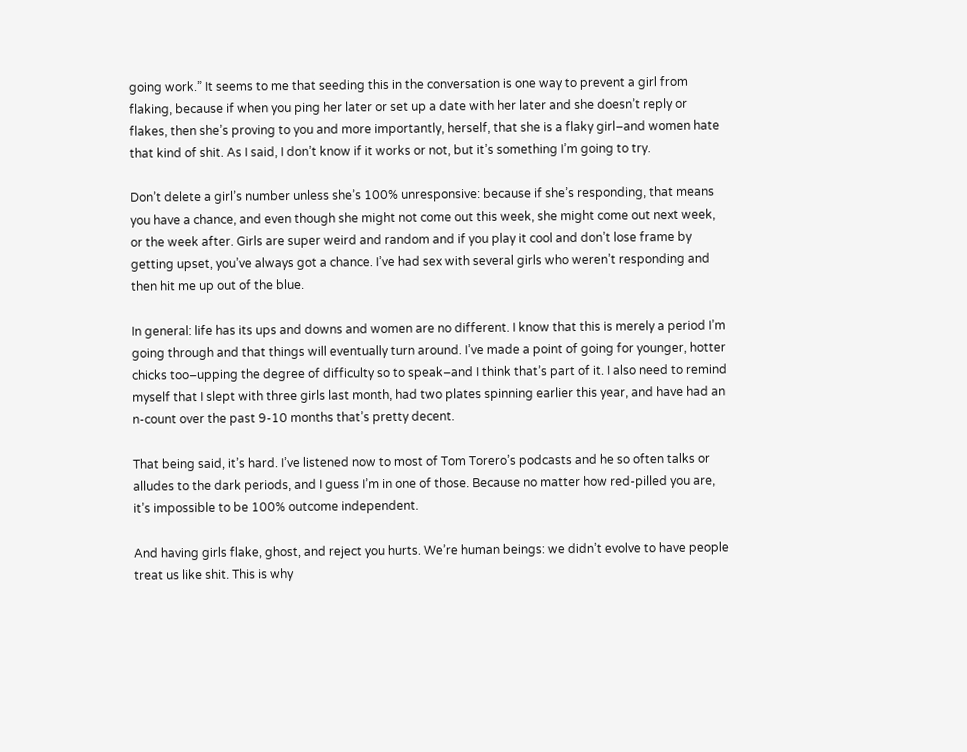going work.” It seems to me that seeding this in the conversation is one way to prevent a girl from flaking, because if when you ping her later or set up a date with her later and she doesn’t reply or flakes, then she’s proving to you and more importantly, herself, that she is a flaky girl–and women hate that kind of shit. As I said, I don’t know if it works or not, but it’s something I’m going to try.

Don’t delete a girl’s number unless she’s 100% unresponsive: because if she’s responding, that means you have a chance, and even though she might not come out this week, she might come out next week, or the week after. Girls are super weird and random and if you play it cool and don’t lose frame by getting upset, you’ve always got a chance. I’ve had sex with several girls who weren’t responding and then hit me up out of the blue.

In general: life has its ups and downs and women are no different. I know that this is merely a period I’m going through and that things will eventually turn around. I’ve made a point of going for younger, hotter chicks too–upping the degree of difficulty so to speak–and I think that’s part of it. I also need to remind myself that I slept with three girls last month, had two plates spinning earlier this year, and have had an n-count over the past 9-10 months that’s pretty decent.

That being said, it’s hard. I’ve listened now to most of Tom Torero’s podcasts and he so often talks or alludes to the dark periods, and I guess I’m in one of those. Because no matter how red-pilled you are, it’s impossible to be 100% outcome independent.

And having girls flake, ghost, and reject you hurts. We’re human beings: we didn’t evolve to have people treat us like shit. This is why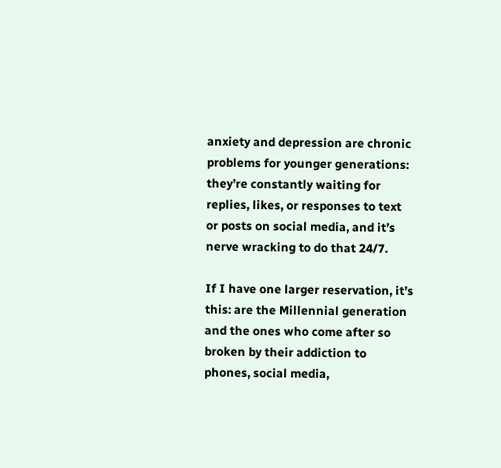anxiety and depression are chronic problems for younger generations: they’re constantly waiting for replies, likes, or responses to text or posts on social media, and it’s nerve wracking to do that 24/7.

If I have one larger reservation, it’s this: are the Millennial generation and the ones who come after so broken by their addiction to phones, social media,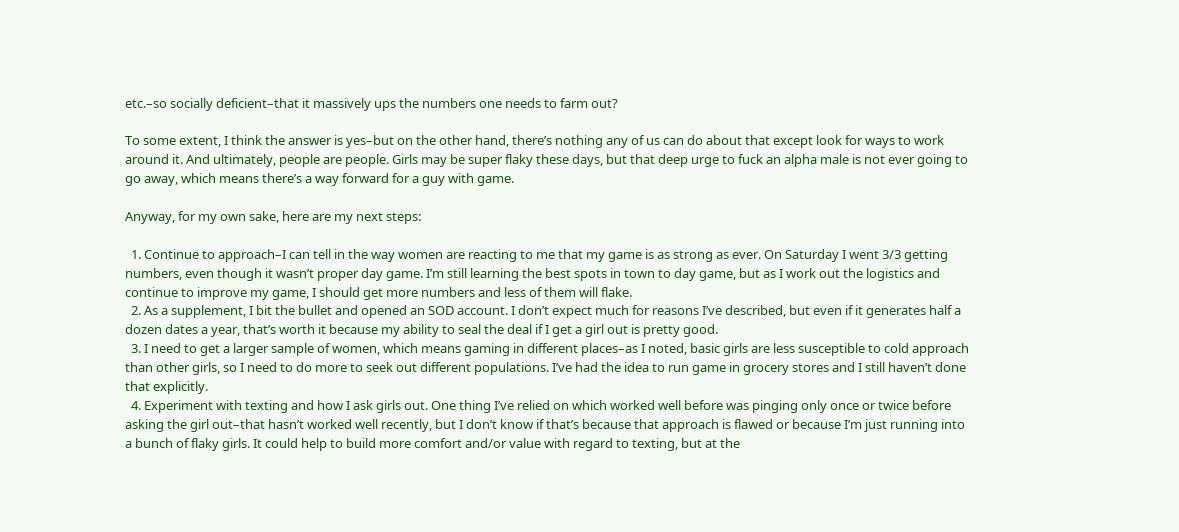etc.–so socially deficient–that it massively ups the numbers one needs to farm out?

To some extent, I think the answer is yes–but on the other hand, there’s nothing any of us can do about that except look for ways to work around it. And ultimately, people are people. Girls may be super flaky these days, but that deep urge to fuck an alpha male is not ever going to go away, which means there’s a way forward for a guy with game.

Anyway, for my own sake, here are my next steps:

  1. Continue to approach–I can tell in the way women are reacting to me that my game is as strong as ever. On Saturday I went 3/3 getting numbers, even though it wasn’t proper day game. I’m still learning the best spots in town to day game, but as I work out the logistics and continue to improve my game, I should get more numbers and less of them will flake.
  2. As a supplement, I bit the bullet and opened an SOD account. I don’t expect much for reasons I’ve described, but even if it generates half a dozen dates a year, that’s worth it because my ability to seal the deal if I get a girl out is pretty good.
  3. I need to get a larger sample of women, which means gaming in different places–as I noted, basic girls are less susceptible to cold approach than other girls, so I need to do more to seek out different populations. I’ve had the idea to run game in grocery stores and I still haven’t done that explicitly.
  4. Experiment with texting and how I ask girls out. One thing I’ve relied on which worked well before was pinging only once or twice before asking the girl out–that hasn’t worked well recently, but I don’t know if that’s because that approach is flawed or because I’m just running into a bunch of flaky girls. It could help to build more comfort and/or value with regard to texting, but at the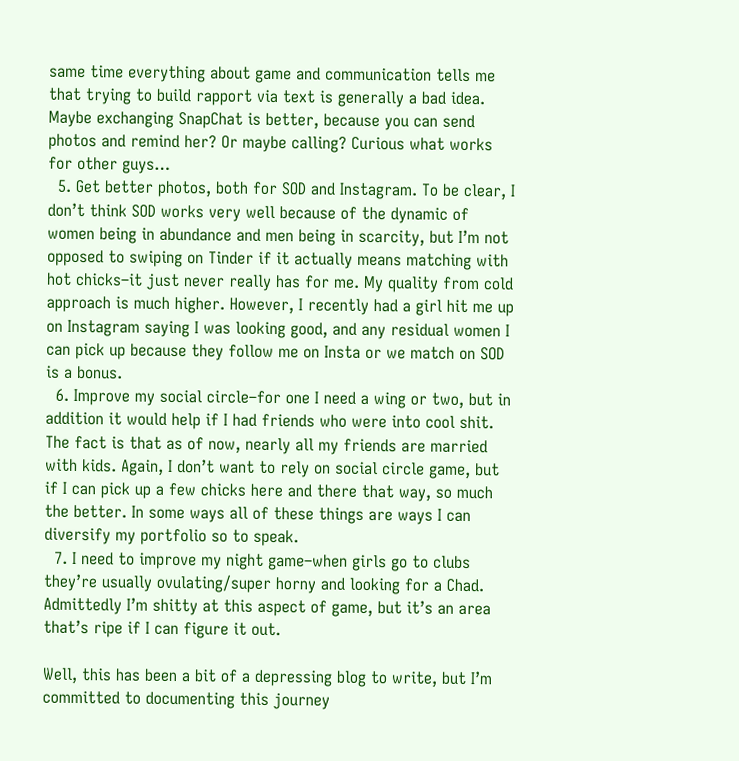same time everything about game and communication tells me that trying to build rapport via text is generally a bad idea. Maybe exchanging SnapChat is better, because you can send photos and remind her? Or maybe calling? Curious what works for other guys…
  5. Get better photos, both for SOD and Instagram. To be clear, I don’t think SOD works very well because of the dynamic of women being in abundance and men being in scarcity, but I’m not opposed to swiping on Tinder if it actually means matching with hot chicks–it just never really has for me. My quality from cold approach is much higher. However, I recently had a girl hit me up on Instagram saying I was looking good, and any residual women I can pick up because they follow me on Insta or we match on SOD is a bonus.
  6. Improve my social circle–for one I need a wing or two, but in addition it would help if I had friends who were into cool shit. The fact is that as of now, nearly all my friends are married with kids. Again, I don’t want to rely on social circle game, but if I can pick up a few chicks here and there that way, so much the better. In some ways all of these things are ways I can diversify my portfolio so to speak.
  7. I need to improve my night game–when girls go to clubs they’re usually ovulating/super horny and looking for a Chad. Admittedly I’m shitty at this aspect of game, but it’s an area that’s ripe if I can figure it out.

Well, this has been a bit of a depressing blog to write, but I’m committed to documenting this journey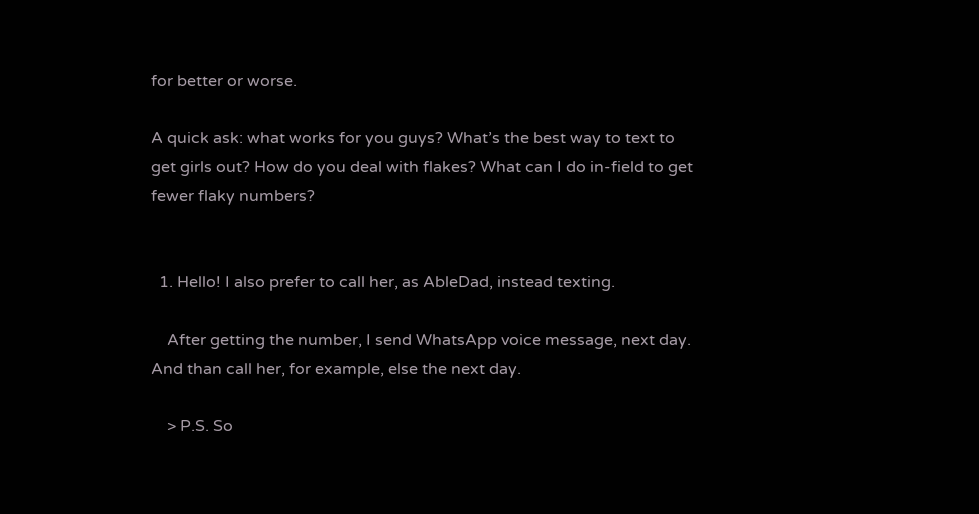for better or worse.

A quick ask: what works for you guys? What’s the best way to text to get girls out? How do you deal with flakes? What can I do in-field to get fewer flaky numbers?


  1. Hello! I also prefer to call her, as AbleDad, instead texting.

    After getting the number, I send WhatsApp voice message, next day. And than call her, for example, else the next day.

    > P.S. So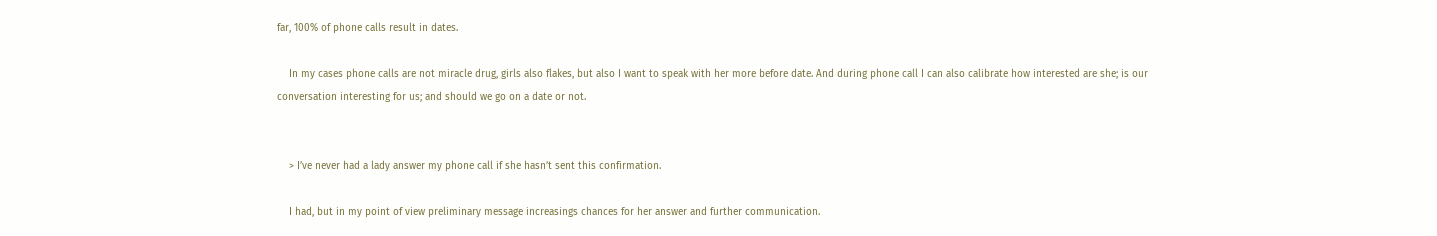far, 100% of phone calls result in dates.

    In my cases phone calls are not miracle drug, girls also flakes, but also I want to speak with her more before date. And during phone call I can also calibrate how interested are she; is our conversation interesting for us; and should we go on a date or not.


    > I’ve never had a lady answer my phone call if she hasn’t sent this confirmation.

    I had, but in my point of view preliminary message increasings chances for her answer and further communication.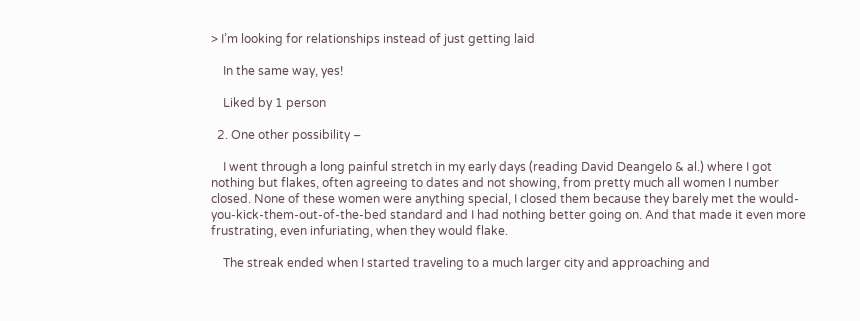> I’m looking for relationships instead of just getting laid

    In the same way, yes!

    Liked by 1 person

  2. One other possibility –

    I went through a long painful stretch in my early days (reading David Deangelo & al.) where I got nothing but flakes, often agreeing to dates and not showing, from pretty much all women I number closed. None of these women were anything special, I closed them because they barely met the would-you-kick-them-out-of-the-bed standard and I had nothing better going on. And that made it even more frustrating, even infuriating, when they would flake.

    The streak ended when I started traveling to a much larger city and approaching and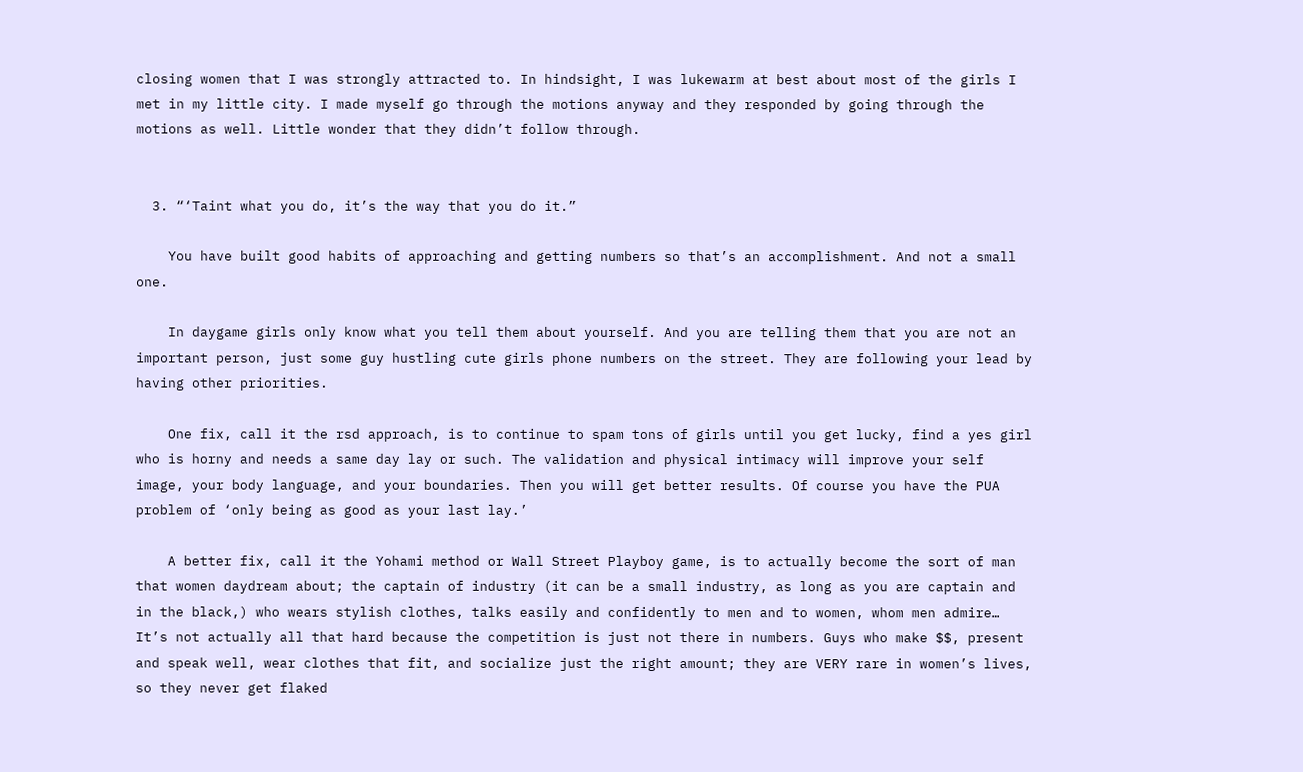closing women that I was strongly attracted to. In hindsight, I was lukewarm at best about most of the girls I met in my little city. I made myself go through the motions anyway and they responded by going through the motions as well. Little wonder that they didn’t follow through.


  3. “‘Taint what you do, it’s the way that you do it.”

    You have built good habits of approaching and getting numbers so that’s an accomplishment. And not a small one.

    In daygame girls only know what you tell them about yourself. And you are telling them that you are not an important person, just some guy hustling cute girls phone numbers on the street. They are following your lead by having other priorities.

    One fix, call it the rsd approach, is to continue to spam tons of girls until you get lucky, find a yes girl who is horny and needs a same day lay or such. The validation and physical intimacy will improve your self image, your body language, and your boundaries. Then you will get better results. Of course you have the PUA problem of ‘only being as good as your last lay.’

    A better fix, call it the Yohami method or Wall Street Playboy game, is to actually become the sort of man that women daydream about; the captain of industry (it can be a small industry, as long as you are captain and in the black,) who wears stylish clothes, talks easily and confidently to men and to women, whom men admire… It’s not actually all that hard because the competition is just not there in numbers. Guys who make $$, present and speak well, wear clothes that fit, and socialize just the right amount; they are VERY rare in women’s lives, so they never get flaked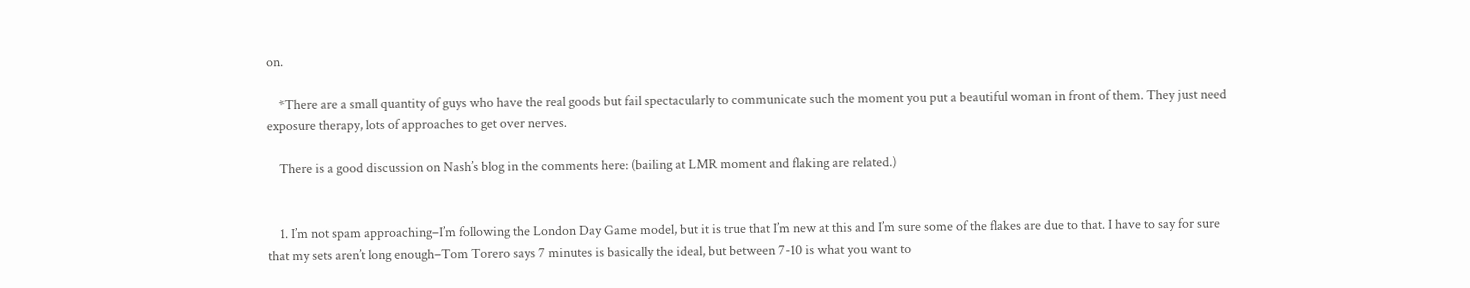on.

    *There are a small quantity of guys who have the real goods but fail spectacularly to communicate such the moment you put a beautiful woman in front of them. They just need exposure therapy, lots of approaches to get over nerves.

    There is a good discussion on Nash’s blog in the comments here: (bailing at LMR moment and flaking are related.)


    1. I’m not spam approaching–I’m following the London Day Game model, but it is true that I’m new at this and I’m sure some of the flakes are due to that. I have to say for sure that my sets aren’t long enough–Tom Torero says 7 minutes is basically the ideal, but between 7-10 is what you want to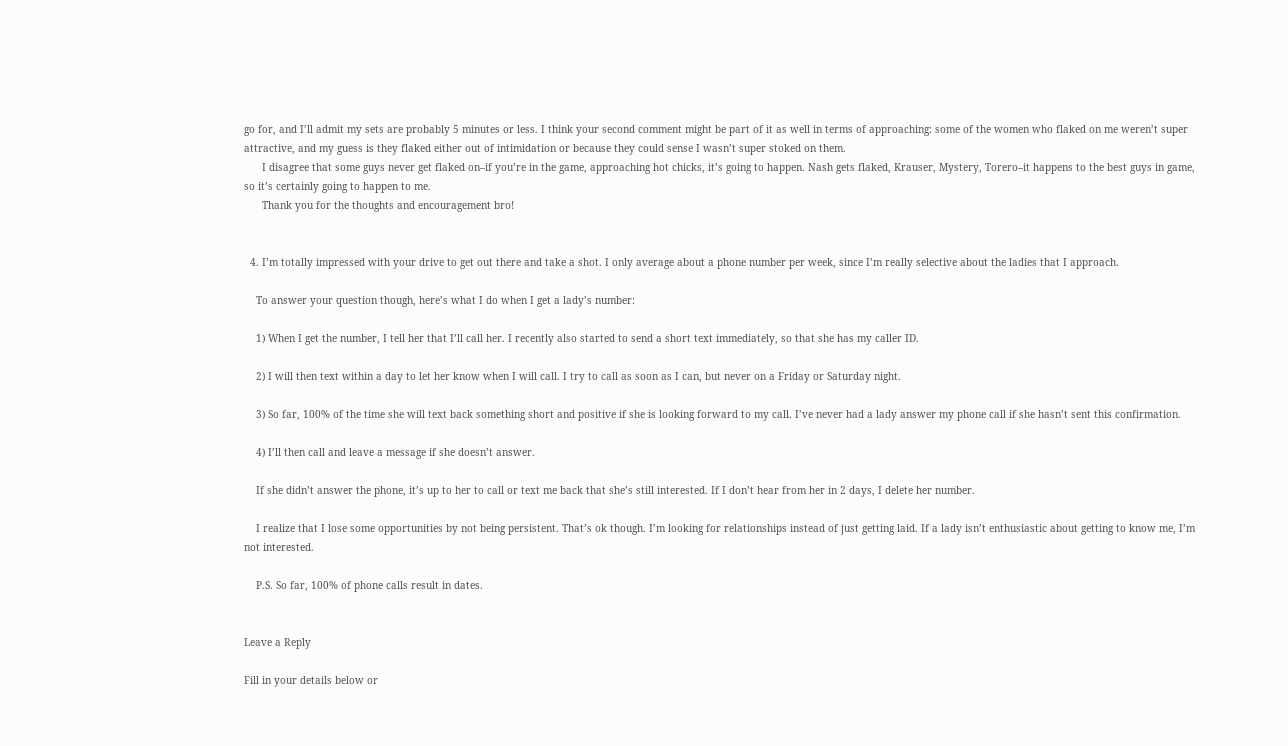go for, and I’ll admit my sets are probably 5 minutes or less. I think your second comment might be part of it as well in terms of approaching: some of the women who flaked on me weren’t super attractive, and my guess is they flaked either out of intimidation or because they could sense I wasn’t super stoked on them.
      I disagree that some guys never get flaked on–if you’re in the game, approaching hot chicks, it’s going to happen. Nash gets flaked, Krauser, Mystery, Torero–it happens to the best guys in game, so it’s certainly going to happen to me.
      Thank you for the thoughts and encouragement bro!


  4. I’m totally impressed with your drive to get out there and take a shot. I only average about a phone number per week, since I’m really selective about the ladies that I approach.

    To answer your question though, here’s what I do when I get a lady’s number:

    1) When I get the number, I tell her that I’ll call her. I recently also started to send a short text immediately, so that she has my caller ID.

    2) I will then text within a day to let her know when I will call. I try to call as soon as I can, but never on a Friday or Saturday night.

    3) So far, 100% of the time she will text back something short and positive if she is looking forward to my call. I’ve never had a lady answer my phone call if she hasn’t sent this confirmation.

    4) I’ll then call and leave a message if she doesn’t answer.

    If she didn’t answer the phone, it’s up to her to call or text me back that she’s still interested. If I don’t hear from her in 2 days, I delete her number.

    I realize that I lose some opportunities by not being persistent. That’s ok though. I’m looking for relationships instead of just getting laid. If a lady isn’t enthusiastic about getting to know me, I’m not interested.

    P.S. So far, 100% of phone calls result in dates.


Leave a Reply

Fill in your details below or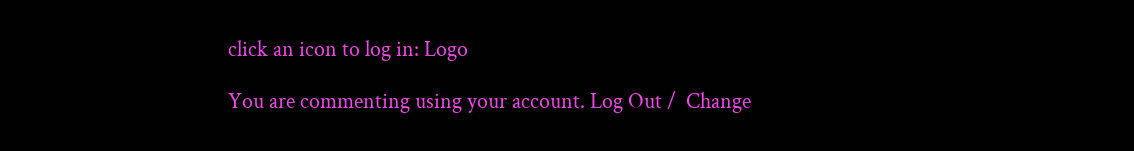click an icon to log in: Logo

You are commenting using your account. Log Out /  Change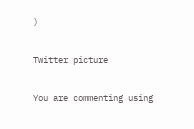)

Twitter picture

You are commenting using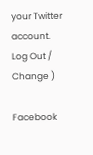your Twitter account. Log Out /  Change )

Facebook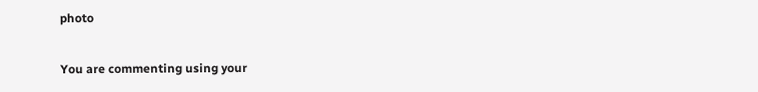photo

You are commenting using your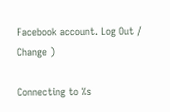Facebook account. Log Out /  Change )

Connecting to %s